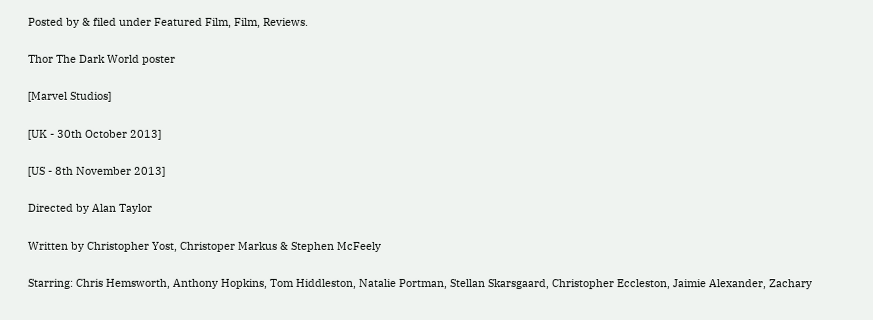Posted by & filed under Featured Film, Film, Reviews.

Thor The Dark World poster

[Marvel Studios]

[UK - 30th October 2013]

[US - 8th November 2013]

Directed by Alan Taylor

Written by Christopher Yost, Christoper Markus & Stephen McFeely

Starring: Chris Hemsworth, Anthony Hopkins, Tom Hiddleston, Natalie Portman, Stellan Skarsgaard, Christopher Eccleston, Jaimie Alexander, Zachary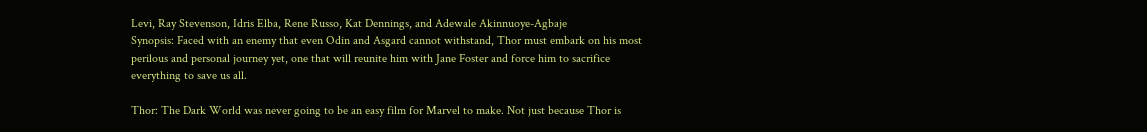Levi, Ray Stevenson, Idris Elba, Rene Russo, Kat Dennings, and Adewale Akinnuoye-Agbaje
Synopsis: Faced with an enemy that even Odin and Asgard cannot withstand, Thor must embark on his most perilous and personal journey yet, one that will reunite him with Jane Foster and force him to sacrifice everything to save us all.

Thor: The Dark World was never going to be an easy film for Marvel to make. Not just because Thor is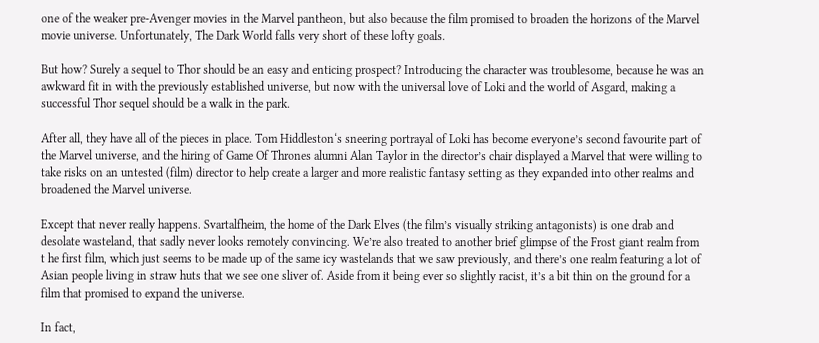one of the weaker pre-Avenger movies in the Marvel pantheon, but also because the film promised to broaden the horizons of the Marvel movie universe. Unfortunately, The Dark World falls very short of these lofty goals.

But how? Surely a sequel to Thor should be an easy and enticing prospect? Introducing the character was troublesome, because he was an awkward fit in with the previously established universe, but now with the universal love of Loki and the world of Asgard, making a successful Thor sequel should be a walk in the park.

After all, they have all of the pieces in place. Tom Hiddleston‘s sneering portrayal of Loki has become everyone’s second favourite part of the Marvel universe, and the hiring of Game Of Thrones alumni Alan Taylor in the director’s chair displayed a Marvel that were willing to take risks on an untested (film) director to help create a larger and more realistic fantasy setting as they expanded into other realms and broadened the Marvel universe.

Except that never really happens. Svartalfheim, the home of the Dark Elves (the film’s visually striking antagonists) is one drab and desolate wasteland, that sadly never looks remotely convincing. We’re also treated to another brief glimpse of the Frost giant realm from t he first film, which just seems to be made up of the same icy wastelands that we saw previously, and there’s one realm featuring a lot of Asian people living in straw huts that we see one sliver of. Aside from it being ever so slightly racist, it’s a bit thin on the ground for a film that promised to expand the universe.

In fact,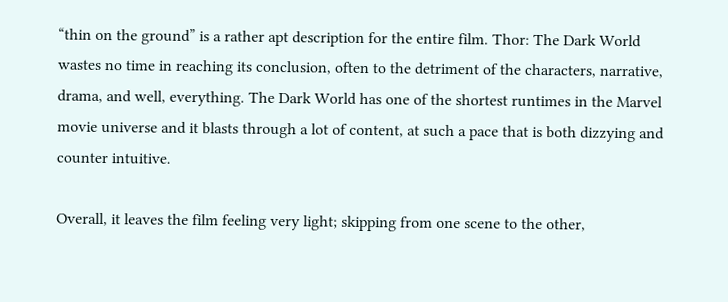“thin on the ground” is a rather apt description for the entire film. Thor: The Dark World wastes no time in reaching its conclusion, often to the detriment of the characters, narrative, drama, and well, everything. The Dark World has one of the shortest runtimes in the Marvel movie universe and it blasts through a lot of content, at such a pace that is both dizzying and counter intuitive.

Overall, it leaves the film feeling very light; skipping from one scene to the other,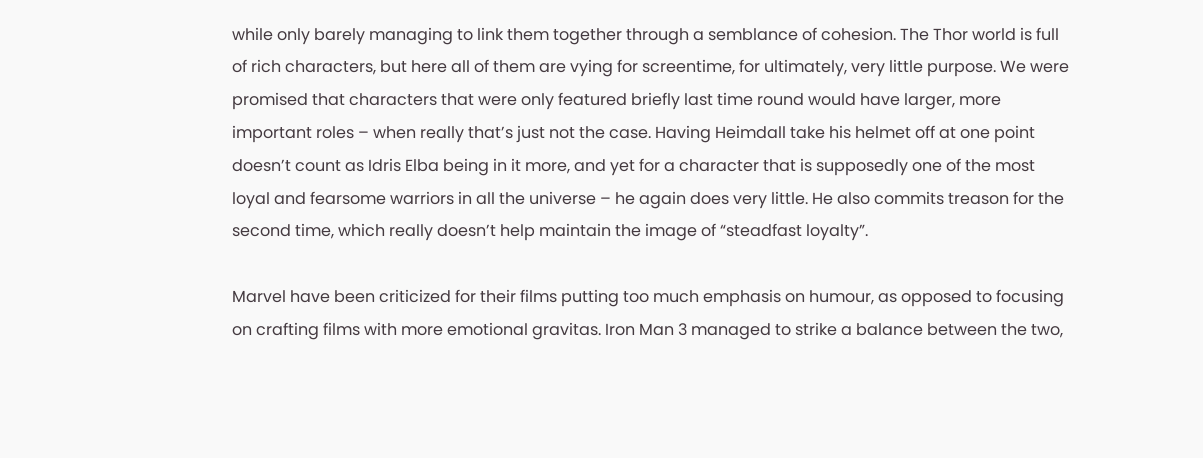while only barely managing to link them together through a semblance of cohesion. The Thor world is full of rich characters, but here all of them are vying for screentime, for ultimately, very little purpose. We were promised that characters that were only featured briefly last time round would have larger, more important roles – when really that’s just not the case. Having Heimdall take his helmet off at one point doesn’t count as Idris Elba being in it more, and yet for a character that is supposedly one of the most loyal and fearsome warriors in all the universe – he again does very little. He also commits treason for the second time, which really doesn’t help maintain the image of “steadfast loyalty”.

Marvel have been criticized for their films putting too much emphasis on humour, as opposed to focusing on crafting films with more emotional gravitas. Iron Man 3 managed to strike a balance between the two,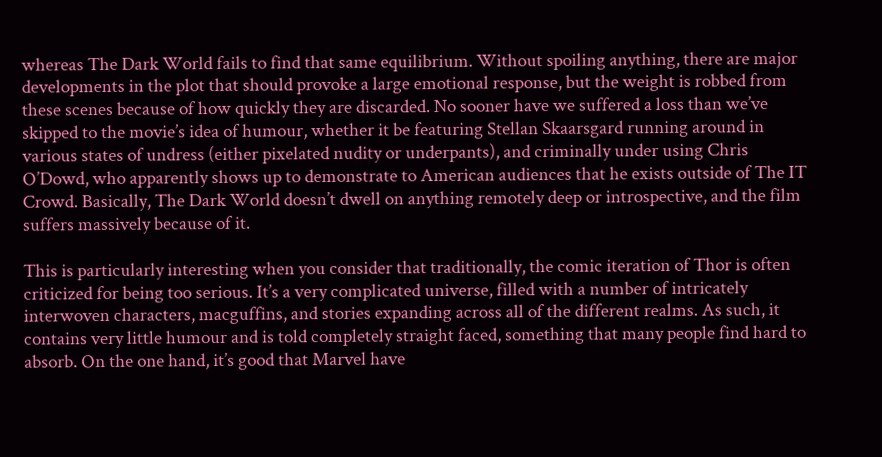whereas The Dark World fails to find that same equilibrium. Without spoiling anything, there are major developments in the plot that should provoke a large emotional response, but the weight is robbed from these scenes because of how quickly they are discarded. No sooner have we suffered a loss than we’ve skipped to the movie’s idea of humour, whether it be featuring Stellan Skaarsgard running around in various states of undress (either pixelated nudity or underpants), and criminally under using Chris O’Dowd, who apparently shows up to demonstrate to American audiences that he exists outside of The IT Crowd. Basically, The Dark World doesn’t dwell on anything remotely deep or introspective, and the film suffers massively because of it.

This is particularly interesting when you consider that traditionally, the comic iteration of Thor is often criticized for being too serious. It’s a very complicated universe, filled with a number of intricately interwoven characters, macguffins, and stories expanding across all of the different realms. As such, it contains very little humour and is told completely straight faced, something that many people find hard to absorb. On the one hand, it’s good that Marvel have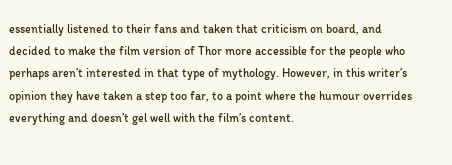essentially listened to their fans and taken that criticism on board, and decided to make the film version of Thor more accessible for the people who perhaps aren’t interested in that type of mythology. However, in this writer’s opinion they have taken a step too far, to a point where the humour overrides everything and doesn’t gel well with the film’s content.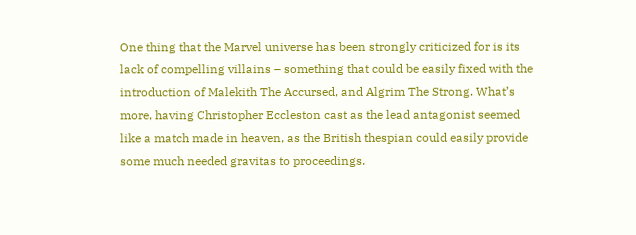One thing that the Marvel universe has been strongly criticized for is its lack of compelling villains – something that could be easily fixed with the introduction of Malekith The Accursed, and Algrim The Strong. What’s more, having Christopher Eccleston cast as the lead antagonist seemed like a match made in heaven, as the British thespian could easily provide some much needed gravitas to proceedings.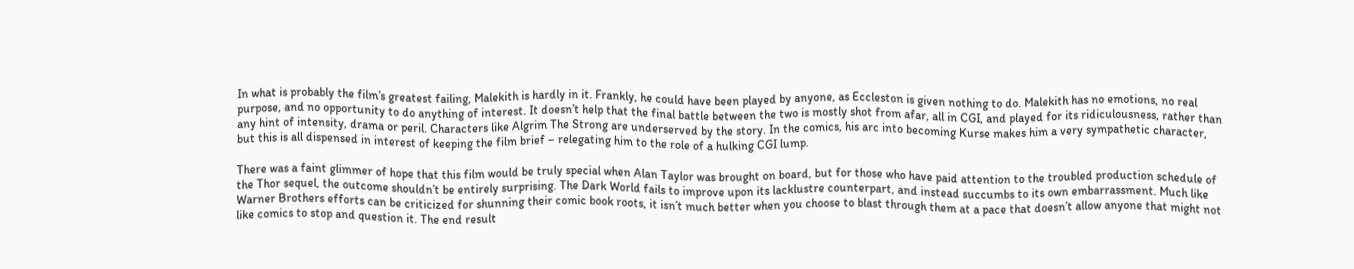In what is probably the film’s greatest failing, Malekith is hardly in it. Frankly, he could have been played by anyone, as Eccleston is given nothing to do. Malekith has no emotions, no real purpose, and no opportunity to do anything of interest. It doesn’t help that the final battle between the two is mostly shot from afar, all in CGI, and played for its ridiculousness, rather than any hint of intensity, drama or peril. Characters like Algrim The Strong are underserved by the story. In the comics, his arc into becoming Kurse makes him a very sympathetic character, but this is all dispensed in interest of keeping the film brief – relegating him to the role of a hulking CGI lump.

There was a faint glimmer of hope that this film would be truly special when Alan Taylor was brought on board, but for those who have paid attention to the troubled production schedule of the Thor sequel, the outcome shouldn’t be entirely surprising. The Dark World fails to improve upon its lacklustre counterpart, and instead succumbs to its own embarrassment. Much like Warner Brothers efforts can be criticized for shunning their comic book roots, it isn’t much better when you choose to blast through them at a pace that doesn’t allow anyone that might not like comics to stop and question it. The end result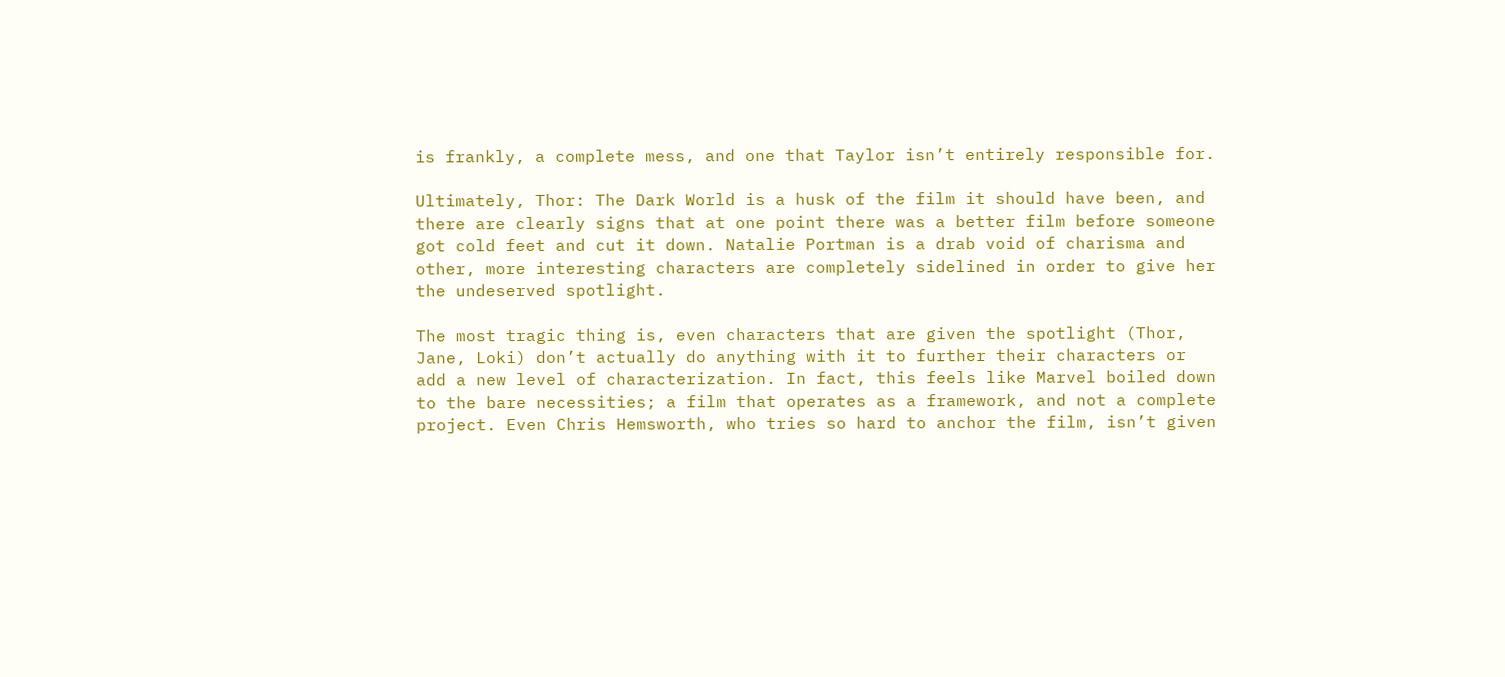is frankly, a complete mess, and one that Taylor isn’t entirely responsible for.

Ultimately, Thor: The Dark World is a husk of the film it should have been, and there are clearly signs that at one point there was a better film before someone got cold feet and cut it down. Natalie Portman is a drab void of charisma and other, more interesting characters are completely sidelined in order to give her the undeserved spotlight.

The most tragic thing is, even characters that are given the spotlight (Thor, Jane, Loki) don’t actually do anything with it to further their characters or add a new level of characterization. In fact, this feels like Marvel boiled down to the bare necessities; a film that operates as a framework, and not a complete project. Even Chris Hemsworth, who tries so hard to anchor the film, isn’t given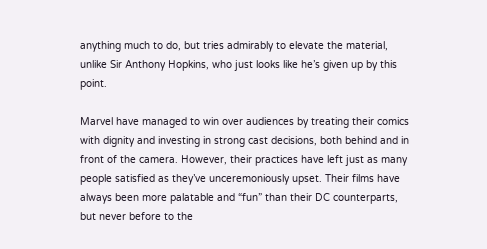anything much to do, but tries admirably to elevate the material, unlike Sir Anthony Hopkins, who just looks like he’s given up by this point.

Marvel have managed to win over audiences by treating their comics with dignity and investing in strong cast decisions, both behind and in front of the camera. However, their practices have left just as many people satisfied as they’ve unceremoniously upset. Their films have always been more palatable and “fun” than their DC counterparts, but never before to the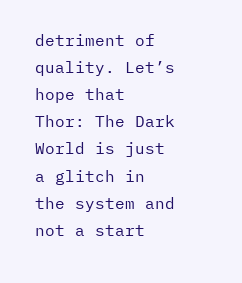detriment of quality. Let’s hope that Thor: The Dark World is just a glitch in the system and not a start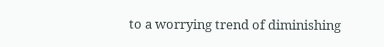to a worrying trend of diminishing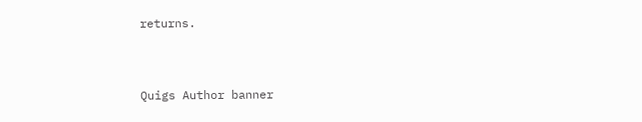returns.


Quigs Author banner